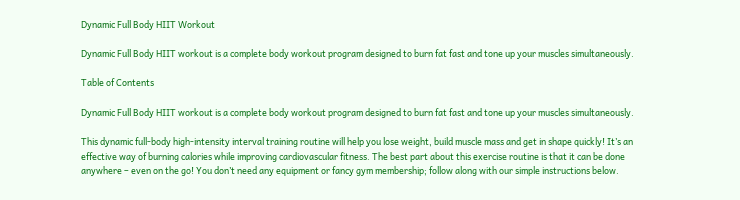Dynamic Full Body HIIT Workout

Dynamic Full Body HIIT workout is a complete body workout program designed to burn fat fast and tone up your muscles simultaneously.

Table of Contents

Dynamic Full Body HIIT workout is a complete body workout program designed to burn fat fast and tone up your muscles simultaneously.

This dynamic full-body high-intensity interval training routine will help you lose weight, build muscle mass and get in shape quickly! It’s an effective way of burning calories while improving cardiovascular fitness. The best part about this exercise routine is that it can be done anywhere – even on the go! You don’t need any equipment or fancy gym membership; follow along with our simple instructions below.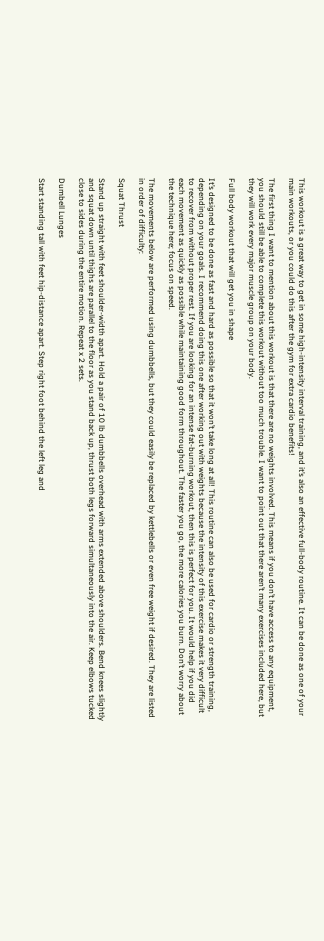This workout is a great way to get in some high-intensity interval training, and it’s also an effective full-body routine. It can be done as one of your main workouts, or you could do this after the gym for extra cardio benefits!

The first thing I want to mention about this workout is that there are no weights involved. This means if you don’t have access to any equipment, you should still be able to complete this workout without too much trouble. I want to point out that there aren’t many exercises included here, but they will work every major muscle group on your body.

Full body workout that will get you in shape

It’s designed to be done as fast and hard as possible so that it won’t take long at all! This routine can also be used for cardio or strength training, depending on your goals. I recommend doing this one after working out with weights because the intensity of this exercise makes it very difficult to recover from without proper rest. If you are looking for an intense fat-burning workout, then this is perfect for you. It would help if you did each movement as quickly as possible while maintaining good form throughout. The faster you go, the more calories you burn. Don’t worry about the technique here; focus on speed.

The movements below are performed using dumbbells, but they could easily be replaced by kettlebells or even free weight if desired. They are listed in order of difficulty:

Squat Thrust

Stand up straight with feet shoulder-width apart. Hold a pair of 10 lb dumbbells overhead with arms extended above shoulders. Bend knees slightly and squat down until thighs are parallel to the floor as you stand back up, thrust both legs forward simultaneously into the air. Keep elbows tucked close to sides during the entire motion. Repeat x 2 sets.

Dumbell Lunges

Start standing tall with feet hip-distance apart. Step right foot behind the left leg and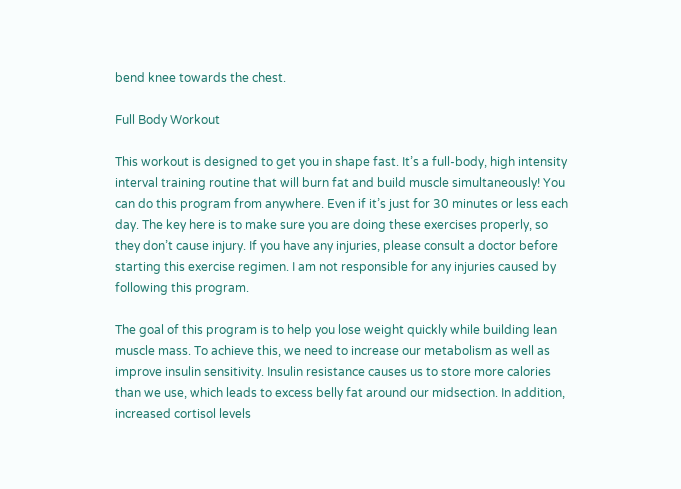bend knee towards the chest.

Full Body Workout

This workout is designed to get you in shape fast. It’s a full-body, high intensity interval training routine that will burn fat and build muscle simultaneously! You can do this program from anywhere. Even if it’s just for 30 minutes or less each day. The key here is to make sure you are doing these exercises properly, so they don’t cause injury. If you have any injuries, please consult a doctor before starting this exercise regimen. I am not responsible for any injuries caused by following this program.

The goal of this program is to help you lose weight quickly while building lean muscle mass. To achieve this, we need to increase our metabolism as well as improve insulin sensitivity. Insulin resistance causes us to store more calories than we use, which leads to excess belly fat around our midsection. In addition, increased cortisol levels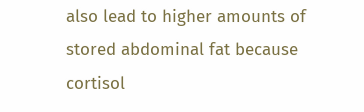also lead to higher amounts of stored abdominal fat because cortisol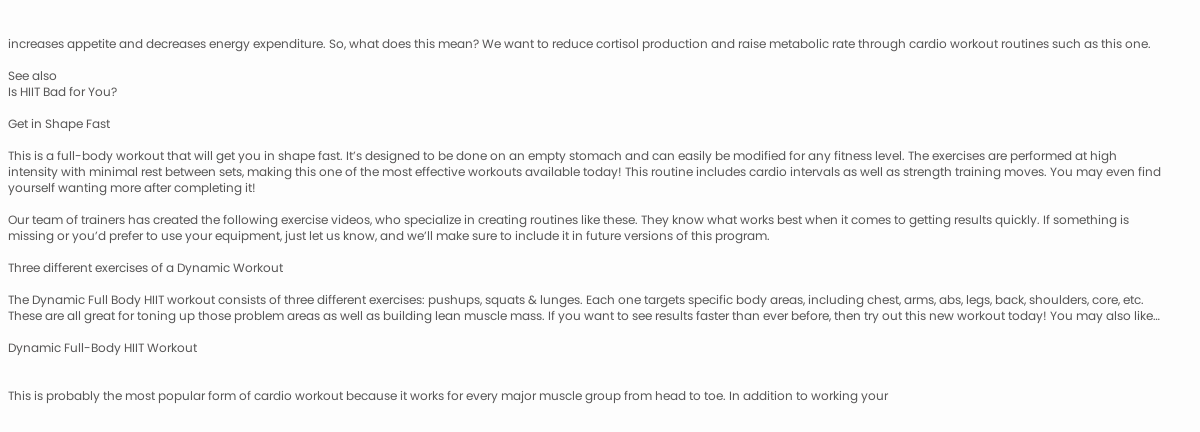increases appetite and decreases energy expenditure. So, what does this mean? We want to reduce cortisol production and raise metabolic rate through cardio workout routines such as this one.

See also
Is HIIT Bad for You?

Get in Shape Fast

This is a full-body workout that will get you in shape fast. It’s designed to be done on an empty stomach and can easily be modified for any fitness level. The exercises are performed at high intensity with minimal rest between sets, making this one of the most effective workouts available today! This routine includes cardio intervals as well as strength training moves. You may even find yourself wanting more after completing it!

Our team of trainers has created the following exercise videos, who specialize in creating routines like these. They know what works best when it comes to getting results quickly. If something is missing or you’d prefer to use your equipment, just let us know, and we’ll make sure to include it in future versions of this program.

Three different exercises of a Dynamic Workout

The Dynamic Full Body HIIT workout consists of three different exercises: pushups, squats & lunges. Each one targets specific body areas, including chest, arms, abs, legs, back, shoulders, core, etc. These are all great for toning up those problem areas as well as building lean muscle mass. If you want to see results faster than ever before, then try out this new workout today! You may also like…

Dynamic Full-Body HIIT Workout


This is probably the most popular form of cardio workout because it works for every major muscle group from head to toe. In addition to working your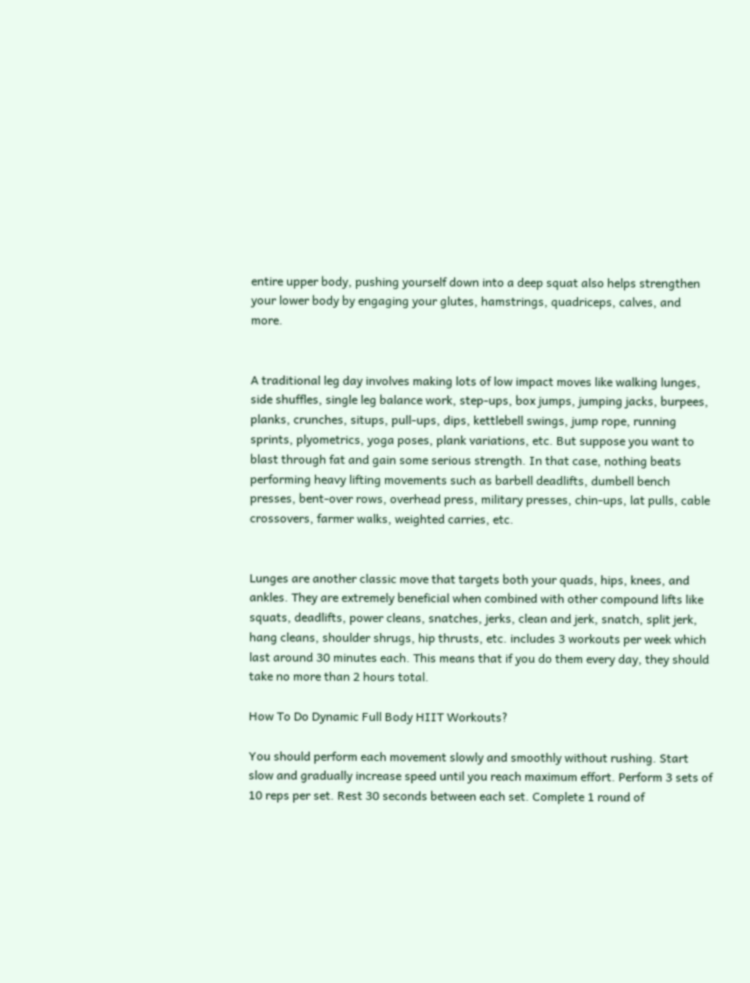entire upper body, pushing yourself down into a deep squat also helps strengthen your lower body by engaging your glutes, hamstrings, quadriceps, calves, and more.


A traditional leg day involves making lots of low impact moves like walking lunges, side shuffles, single leg balance work, step-ups, box jumps, jumping jacks, burpees, planks, crunches, situps, pull-ups, dips, kettlebell swings, jump rope, running sprints, plyometrics, yoga poses, plank variations, etc. But suppose you want to blast through fat and gain some serious strength. In that case, nothing beats performing heavy lifting movements such as barbell deadlifts, dumbell bench presses, bent-over rows, overhead press, military presses, chin-ups, lat pulls, cable crossovers, farmer walks, weighted carries, etc.


Lunges are another classic move that targets both your quads, hips, knees, and ankles. They are extremely beneficial when combined with other compound lifts like squats, deadlifts, power cleans, snatches, jerks, clean and jerk, snatch, split jerk, hang cleans, shoulder shrugs, hip thrusts, etc. includes 3 workouts per week which last around 30 minutes each. This means that if you do them every day, they should take no more than 2 hours total.

How To Do Dynamic Full Body HIIT Workouts?

You should perform each movement slowly and smoothly without rushing. Start slow and gradually increase speed until you reach maximum effort. Perform 3 sets of 10 reps per set. Rest 30 seconds between each set. Complete 1 round of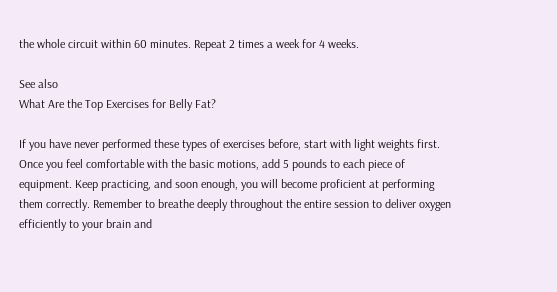the whole circuit within 60 minutes. Repeat 2 times a week for 4 weeks.

See also
What Are the Top Exercises for Belly Fat?

If you have never performed these types of exercises before, start with light weights first. Once you feel comfortable with the basic motions, add 5 pounds to each piece of equipment. Keep practicing, and soon enough, you will become proficient at performing them correctly. Remember to breathe deeply throughout the entire session to deliver oxygen efficiently to your brain and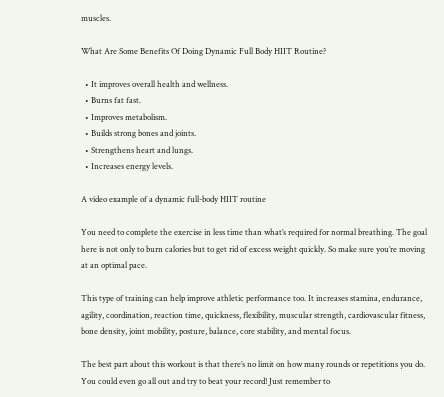muscles.

What Are Some Benefits Of Doing Dynamic Full Body HIIT Routine?

  • It improves overall health and wellness.
  • Burns fat fast.
  • Improves metabolism.
  • Builds strong bones and joints.
  • Strengthens heart and lungs.
  • Increases energy levels.

A video example of a dynamic full-body HIIT routine

You need to complete the exercise in less time than what’s required for normal breathing. The goal here is not only to burn calories but to get rid of excess weight quickly. So make sure you’re moving at an optimal pace.

This type of training can help improve athletic performance too. It increases stamina, endurance, agility, coordination, reaction time, quickness, flexibility, muscular strength, cardiovascular fitness, bone density, joint mobility, posture, balance, core stability, and mental focus.

The best part about this workout is that there’s no limit on how many rounds or repetitions you do. You could even go all out and try to beat your record! Just remember to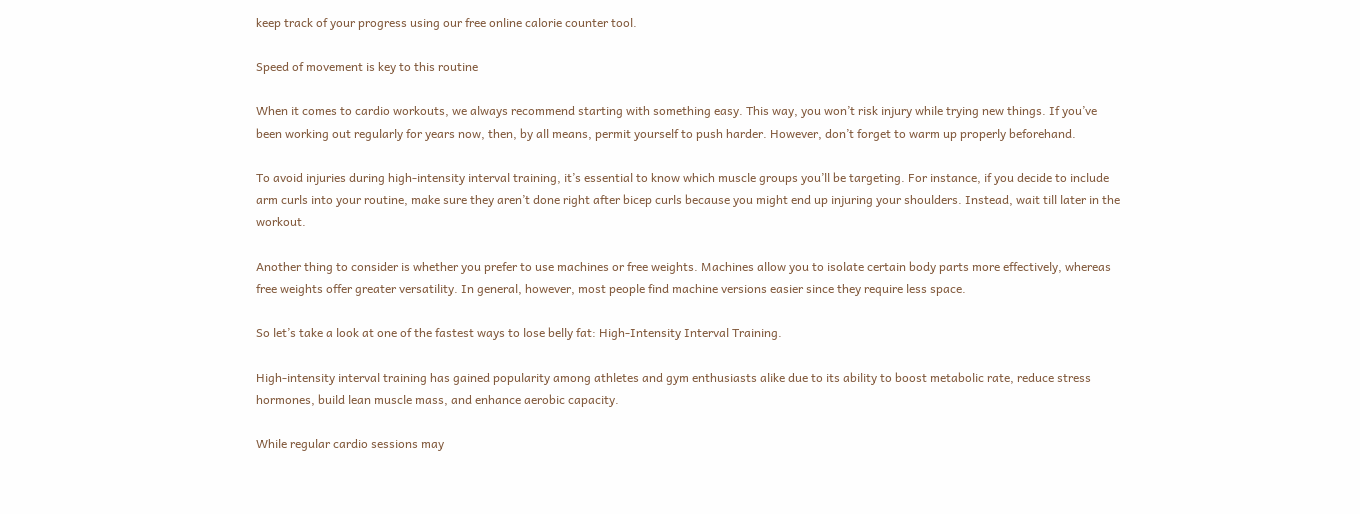keep track of your progress using our free online calorie counter tool.

Speed of movement is key to this routine

When it comes to cardio workouts, we always recommend starting with something easy. This way, you won’t risk injury while trying new things. If you’ve been working out regularly for years now, then, by all means, permit yourself to push harder. However, don’t forget to warm up properly beforehand.

To avoid injuries during high-intensity interval training, it’s essential to know which muscle groups you’ll be targeting. For instance, if you decide to include arm curls into your routine, make sure they aren’t done right after bicep curls because you might end up injuring your shoulders. Instead, wait till later in the workout.

Another thing to consider is whether you prefer to use machines or free weights. Machines allow you to isolate certain body parts more effectively, whereas free weights offer greater versatility. In general, however, most people find machine versions easier since they require less space.

So let’s take a look at one of the fastest ways to lose belly fat: High-Intensity Interval Training.

High-intensity interval training has gained popularity among athletes and gym enthusiasts alike due to its ability to boost metabolic rate, reduce stress hormones, build lean muscle mass, and enhance aerobic capacity.

While regular cardio sessions may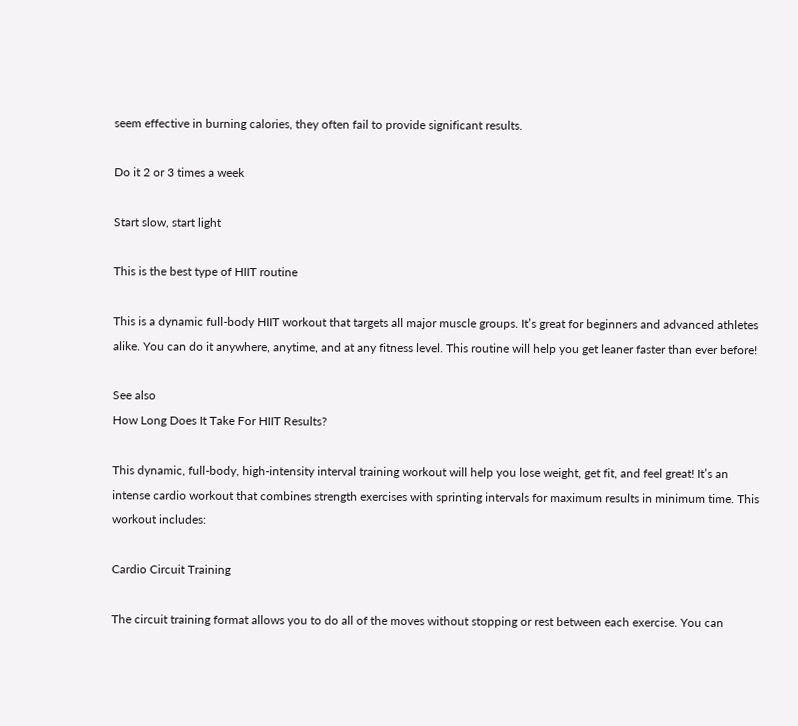seem effective in burning calories, they often fail to provide significant results.

Do it 2 or 3 times a week

Start slow, start light

This is the best type of HIIT routine

This is a dynamic full-body HIIT workout that targets all major muscle groups. It’s great for beginners and advanced athletes alike. You can do it anywhere, anytime, and at any fitness level. This routine will help you get leaner faster than ever before!

See also
How Long Does It Take For HIIT Results?

This dynamic, full-body, high-intensity interval training workout will help you lose weight, get fit, and feel great! It’s an intense cardio workout that combines strength exercises with sprinting intervals for maximum results in minimum time. This workout includes:

Cardio Circuit Training

The circuit training format allows you to do all of the moves without stopping or rest between each exercise. You can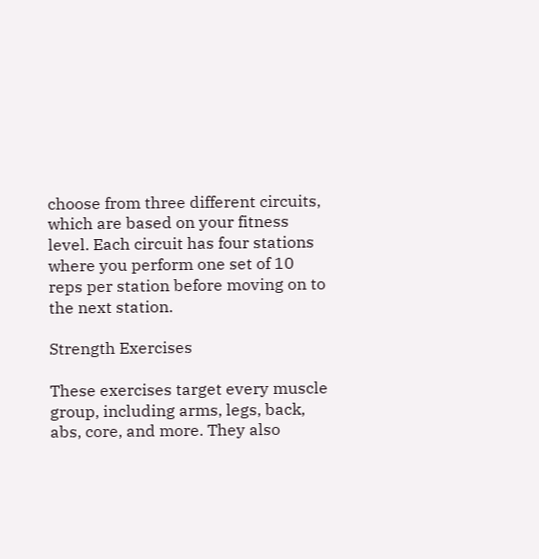choose from three different circuits, which are based on your fitness level. Each circuit has four stations where you perform one set of 10 reps per station before moving on to the next station.

Strength Exercises

These exercises target every muscle group, including arms, legs, back, abs, core, and more. They also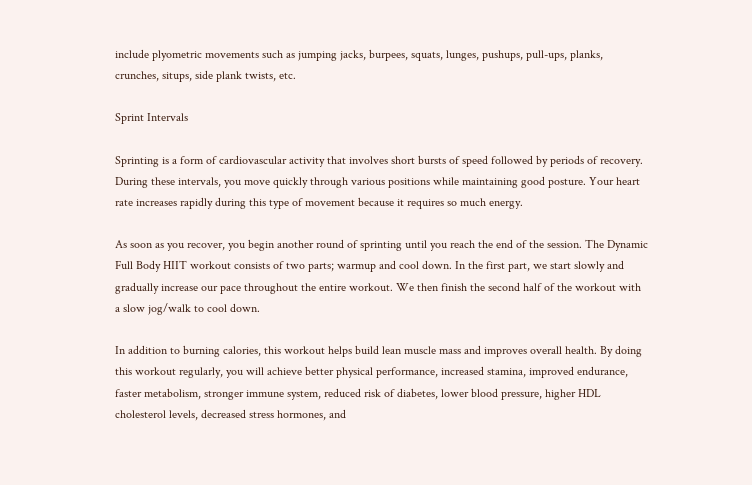include plyometric movements such as jumping jacks, burpees, squats, lunges, pushups, pull-ups, planks, crunches, situps, side plank twists, etc.

Sprint Intervals

Sprinting is a form of cardiovascular activity that involves short bursts of speed followed by periods of recovery. During these intervals, you move quickly through various positions while maintaining good posture. Your heart rate increases rapidly during this type of movement because it requires so much energy.

As soon as you recover, you begin another round of sprinting until you reach the end of the session. The Dynamic Full Body HIIT workout consists of two parts; warmup and cool down. In the first part, we start slowly and gradually increase our pace throughout the entire workout. We then finish the second half of the workout with a slow jog/walk to cool down.

In addition to burning calories, this workout helps build lean muscle mass and improves overall health. By doing this workout regularly, you will achieve better physical performance, increased stamina, improved endurance, faster metabolism, stronger immune system, reduced risk of diabetes, lower blood pressure, higher HDL cholesterol levels, decreased stress hormones, and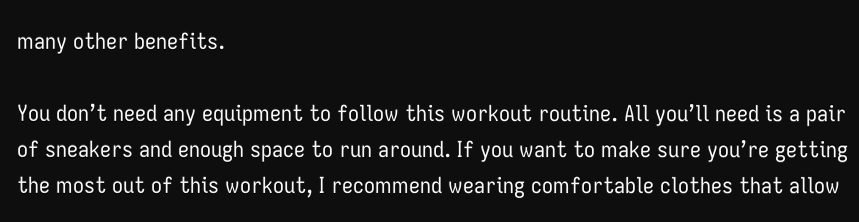many other benefits.

You don’t need any equipment to follow this workout routine. All you’ll need is a pair of sneakers and enough space to run around. If you want to make sure you’re getting the most out of this workout, I recommend wearing comfortable clothes that allow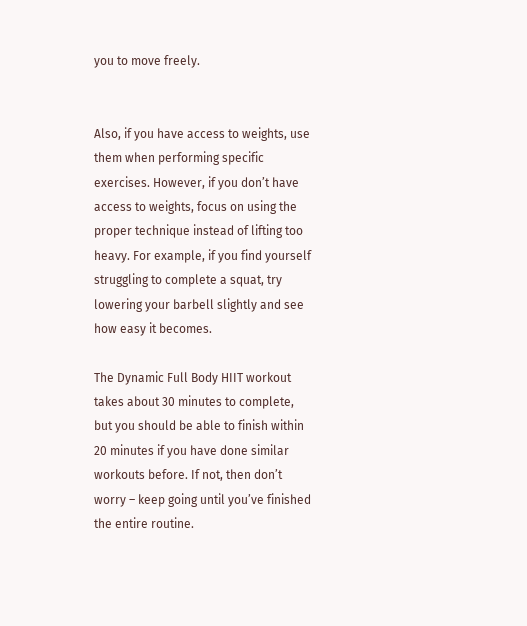you to move freely.


Also, if you have access to weights, use them when performing specific exercises. However, if you don’t have access to weights, focus on using the proper technique instead of lifting too heavy. For example, if you find yourself struggling to complete a squat, try lowering your barbell slightly and see how easy it becomes.

The Dynamic Full Body HIIT workout takes about 30 minutes to complete, but you should be able to finish within 20 minutes if you have done similar workouts before. If not, then don’t worry – keep going until you’ve finished the entire routine.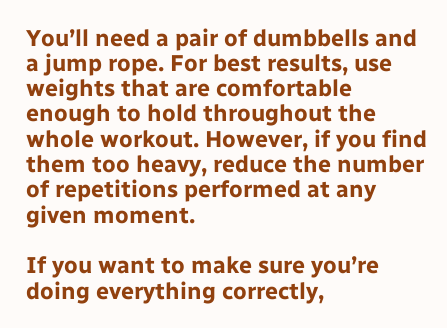You’ll need a pair of dumbbells and a jump rope. For best results, use weights that are comfortable enough to hold throughout the whole workout. However, if you find them too heavy, reduce the number of repetitions performed at any given moment.

If you want to make sure you’re doing everything correctly,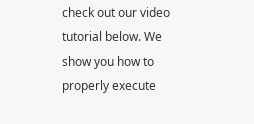check out our video tutorial below. We show you how to properly execute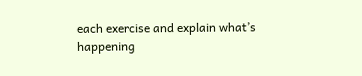each exercise and explain what’s happening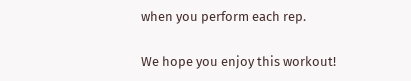when you perform each rep.

We hope you enjoy this workout!